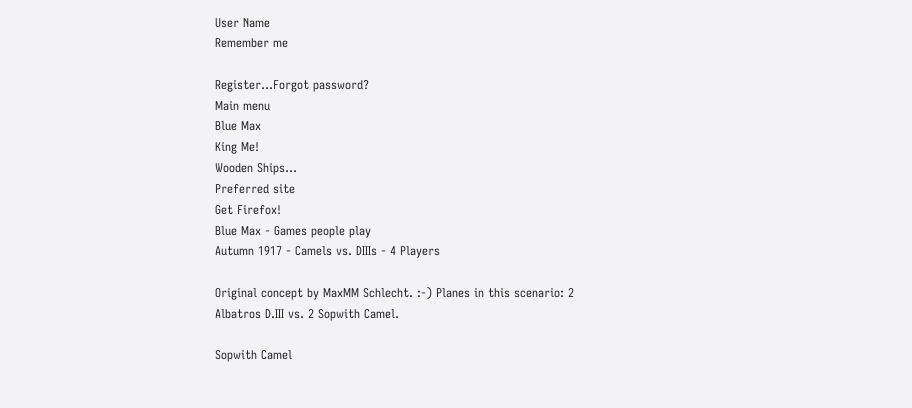User Name
Remember me

Register...Forgot password?
Main menu
Blue Max
King Me!
Wooden Ships...
Preferred site
Get Firefox!
Blue Max - Games people play
Autumn 1917 - Camels vs. DIIIs - 4 Players

Original concept by MaxMM Schlecht. :-) Planes in this scenario: 2 Albatros D.III vs. 2 Sopwith Camel.

Sopwith Camel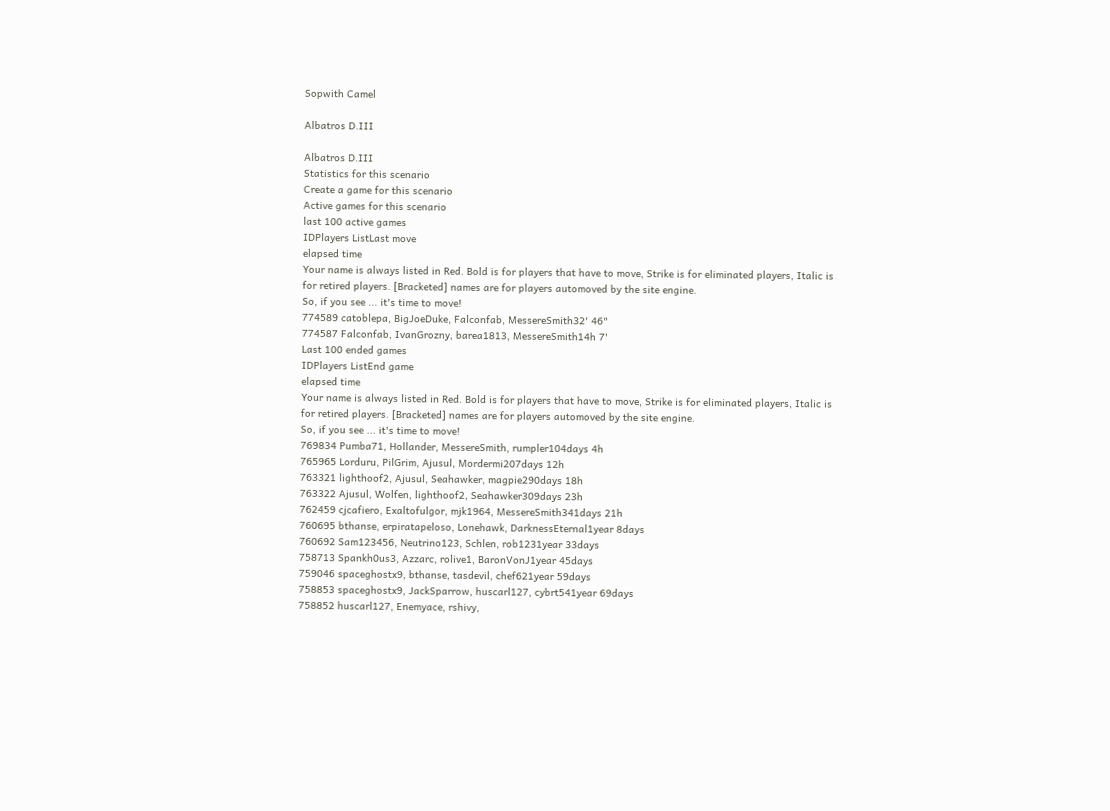Sopwith Camel

Albatros D.III

Albatros D.III
Statistics for this scenario
Create a game for this scenario
Active games for this scenario
last 100 active games
IDPlayers ListLast move
elapsed time
Your name is always listed in Red. Bold is for players that have to move, Strike is for eliminated players, Italic is for retired players. [Bracketed] names are for players automoved by the site engine.
So, if you see ... it's time to move!
774589 catoblepa, BigJoeDuke, Falconfab, MessereSmith32' 46"
774587 Falconfab, IvanGrozny, barea1813, MessereSmith14h 7'
Last 100 ended games
IDPlayers ListEnd game
elapsed time
Your name is always listed in Red. Bold is for players that have to move, Strike is for eliminated players, Italic is for retired players. [Bracketed] names are for players automoved by the site engine.
So, if you see ... it's time to move!
769834 Pumba71, Hollander, MessereSmith, rumpler104days 4h
765965 Lorduru, PilGrim, Ajusul, Mordermi207days 12h
763321 lighthoof2, Ajusul, Seahawker, magpie290days 18h
763322 Ajusul, Wolfen, lighthoof2, Seahawker309days 23h
762459 cjcafiero, Exaltofulgor, mjk1964, MessereSmith341days 21h
760695 bthanse, erpiratapeloso, Lonehawk, DarknessEternal1year 8days
760692 Sam123456, Neutrino123, Schlen, rob1231year 33days
758713 Spankh0us3, Azzarc, rolive1, BaronVonJ1year 45days
759046 spaceghostx9, bthanse, tasdevil, chef621year 59days
758853 spaceghostx9, JackSparrow, huscarl127, cybrt541year 69days
758852 huscarl127, Enemyace, rshivy,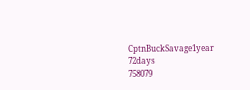CptnBuckSavage1year 72days
758079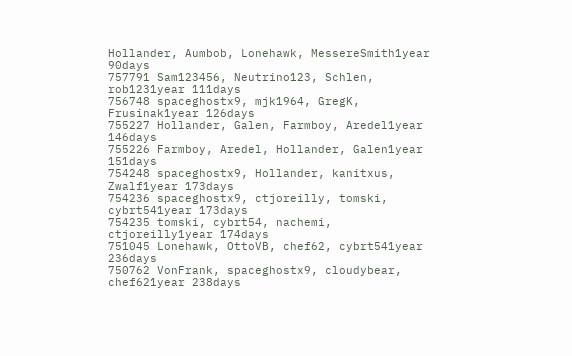Hollander, Aumbob, Lonehawk, MessereSmith1year 90days
757791 Sam123456, Neutrino123, Schlen, rob1231year 111days
756748 spaceghostx9, mjk1964, GregK, Frusinak1year 126days
755227 Hollander, Galen, Farmboy, Aredel1year 146days
755226 Farmboy, Aredel, Hollander, Galen1year 151days
754248 spaceghostx9, Hollander, kanitxus, Zwalf1year 173days
754236 spaceghostx9, ctjoreilly, tomski, cybrt541year 173days
754235 tomski, cybrt54, nachemi, ctjoreilly1year 174days
751045 Lonehawk, OttoVB, chef62, cybrt541year 236days
750762 VonFrank, spaceghostx9, cloudybear, chef621year 238days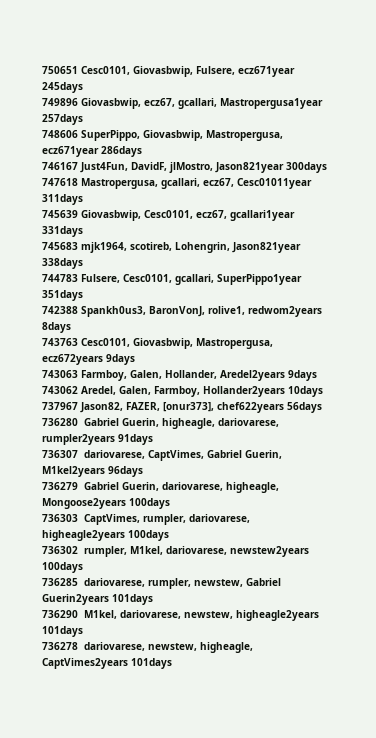750651 Cesc0101, Giovasbwip, Fulsere, ecz671year 245days
749896 Giovasbwip, ecz67, gcallari, Mastropergusa1year 257days
748606 SuperPippo, Giovasbwip, Mastropergusa, ecz671year 286days
746167 Just4Fun, DavidF, jlMostro, Jason821year 300days
747618 Mastropergusa, gcallari, ecz67, Cesc01011year 311days
745639 Giovasbwip, Cesc0101, ecz67, gcallari1year 331days
745683 mjk1964, scotireb, Lohengrin, Jason821year 338days
744783 Fulsere, Cesc0101, gcallari, SuperPippo1year 351days
742388 Spankh0us3, BaronVonJ, rolive1, redwom2years 8days
743763 Cesc0101, Giovasbwip, Mastropergusa, ecz672years 9days
743063 Farmboy, Galen, Hollander, Aredel2years 9days
743062 Aredel, Galen, Farmboy, Hollander2years 10days
737967 Jason82, FAZER, [onur373], chef622years 56days
736280  Gabriel Guerin, higheagle, dariovarese, rumpler2years 91days
736307  dariovarese, CaptVimes, Gabriel Guerin, M1kel2years 96days
736279  Gabriel Guerin, dariovarese, higheagle, Mongoose2years 100days
736303  CaptVimes, rumpler, dariovarese, higheagle2years 100days
736302  rumpler, M1kel, dariovarese, newstew2years 100days
736285  dariovarese, rumpler, newstew, Gabriel Guerin2years 101days
736290  M1kel, dariovarese, newstew, higheagle2years 101days
736278  dariovarese, newstew, higheagle, CaptVimes2years 101days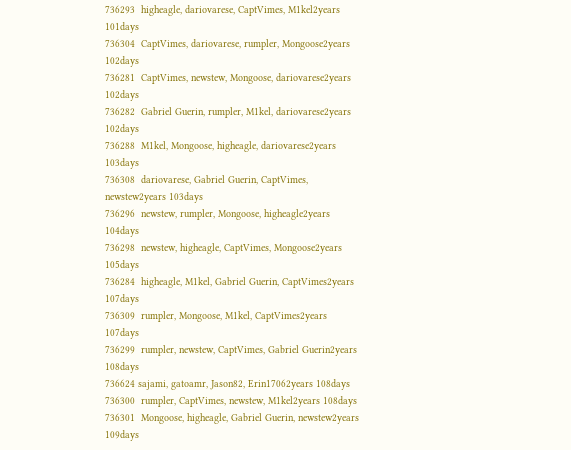736293  higheagle, dariovarese, CaptVimes, M1kel2years 101days
736304  CaptVimes, dariovarese, rumpler, Mongoose2years 102days
736281  CaptVimes, newstew, Mongoose, dariovarese2years 102days
736282  Gabriel Guerin, rumpler, M1kel, dariovarese2years 102days
736288  M1kel, Mongoose, higheagle, dariovarese2years 103days
736308  dariovarese, Gabriel Guerin, CaptVimes, newstew2years 103days
736296  newstew, rumpler, Mongoose, higheagle2years 104days
736298  newstew, higheagle, CaptVimes, Mongoose2years 105days
736284  higheagle, M1kel, Gabriel Guerin, CaptVimes2years 107days
736309  rumpler, Mongoose, M1kel, CaptVimes2years 107days
736299  rumpler, newstew, CaptVimes, Gabriel Guerin2years 108days
736624 sajami, gatoamr, Jason82, Erin17062years 108days
736300  rumpler, CaptVimes, newstew, M1kel2years 108days
736301  Mongoose, higheagle, Gabriel Guerin, newstew2years 109days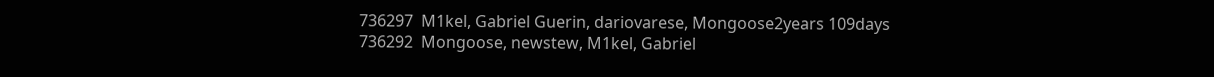736297  M1kel, Gabriel Guerin, dariovarese, Mongoose2years 109days
736292  Mongoose, newstew, M1kel, Gabriel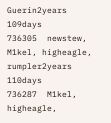Guerin2years 109days
736305  newstew, M1kel, higheagle, rumpler2years 110days
736287  M1kel, higheagle,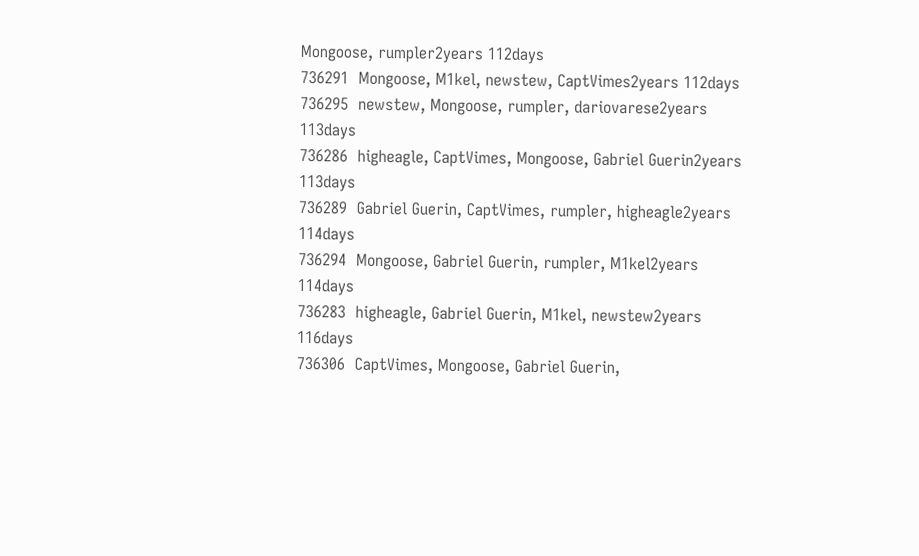Mongoose, rumpler2years 112days
736291  Mongoose, M1kel, newstew, CaptVimes2years 112days
736295  newstew, Mongoose, rumpler, dariovarese2years 113days
736286  higheagle, CaptVimes, Mongoose, Gabriel Guerin2years 113days
736289  Gabriel Guerin, CaptVimes, rumpler, higheagle2years 114days
736294  Mongoose, Gabriel Guerin, rumpler, M1kel2years 114days
736283  higheagle, Gabriel Guerin, M1kel, newstew2years 116days
736306  CaptVimes, Mongoose, Gabriel Guerin,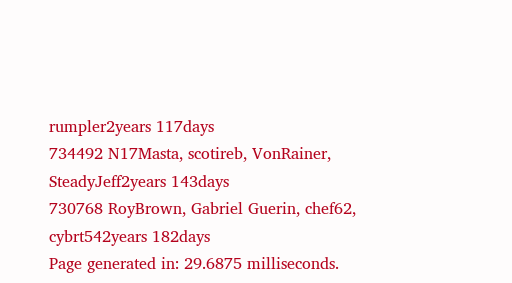rumpler2years 117days
734492 N17Masta, scotireb, VonRainer, SteadyJeff2years 143days
730768 RoyBrown, Gabriel Guerin, chef62, cybrt542years 182days
Page generated in: 29.6875 milliseconds.